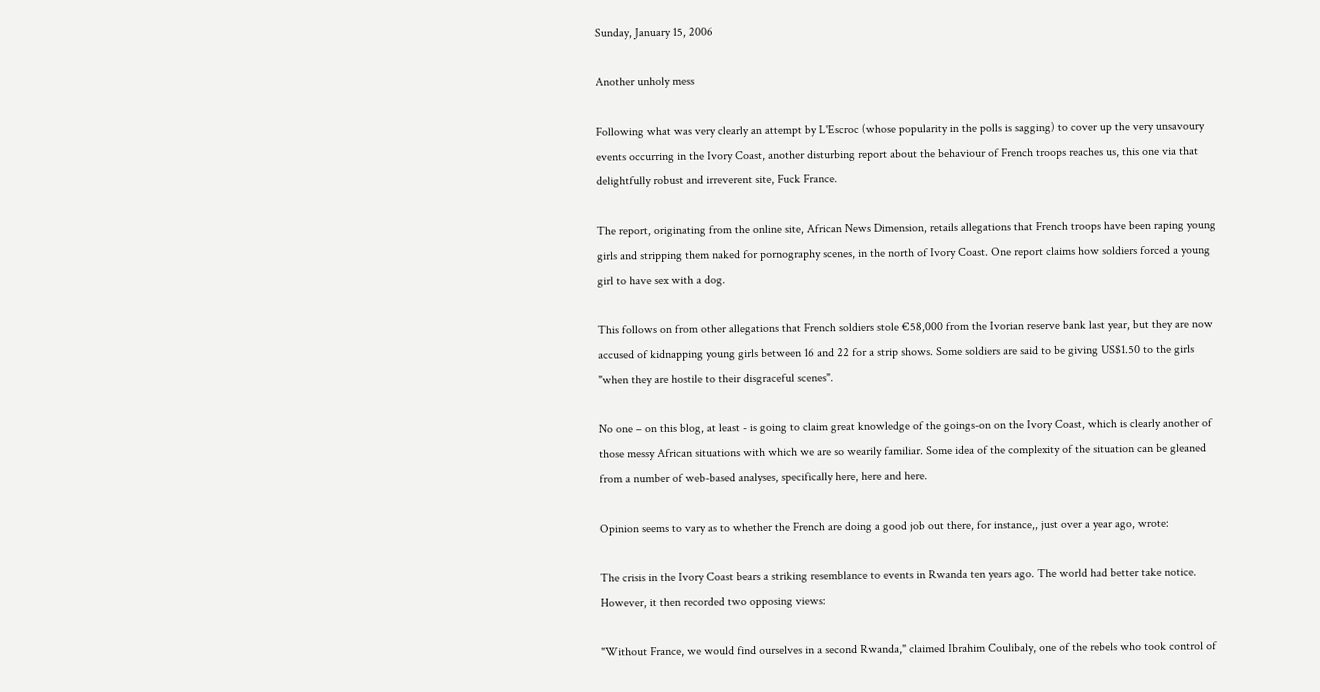Sunday, January 15, 2006

Another unholy mess

Following what was very clearly an attempt by L'Escroc (whose popularity in the polls is sagging) to cover up the very unsavoury events occurring in the Ivory Coast, another disturbing report about the behaviour of French troops reaches us, this one via that delightfully robust and irreverent site, Fuck France.

The report, originating from the online site, African News Dimension, retails allegations that French troops have been raping young girls and stripping them naked for pornography scenes, in the north of Ivory Coast. One report claims how soldiers forced a young girl to have sex with a dog.

This follows on from other allegations that French soldiers stole €58,000 from the Ivorian reserve bank last year, but they are now accused of kidnapping young girls between 16 and 22 for a strip shows. Some soldiers are said to be giving US$1.50 to the girls "when they are hostile to their disgraceful scenes".

No one – on this blog, at least - is going to claim great knowledge of the goings-on on the Ivory Coast, which is clearly another of those messy African situations with which we are so wearily familiar. Some idea of the complexity of the situation can be gleaned from a number of web-based analyses, specifically here, here and here.

Opinion seems to vary as to whether the French are doing a good job out there, for instance,, just over a year ago, wrote:

The crisis in the Ivory Coast bears a striking resemblance to events in Rwanda ten years ago. The world had better take notice.
However, it then recorded two opposing views:

"Without France, we would find ourselves in a second Rwanda," claimed Ibrahim Coulibaly, one of the rebels who took control of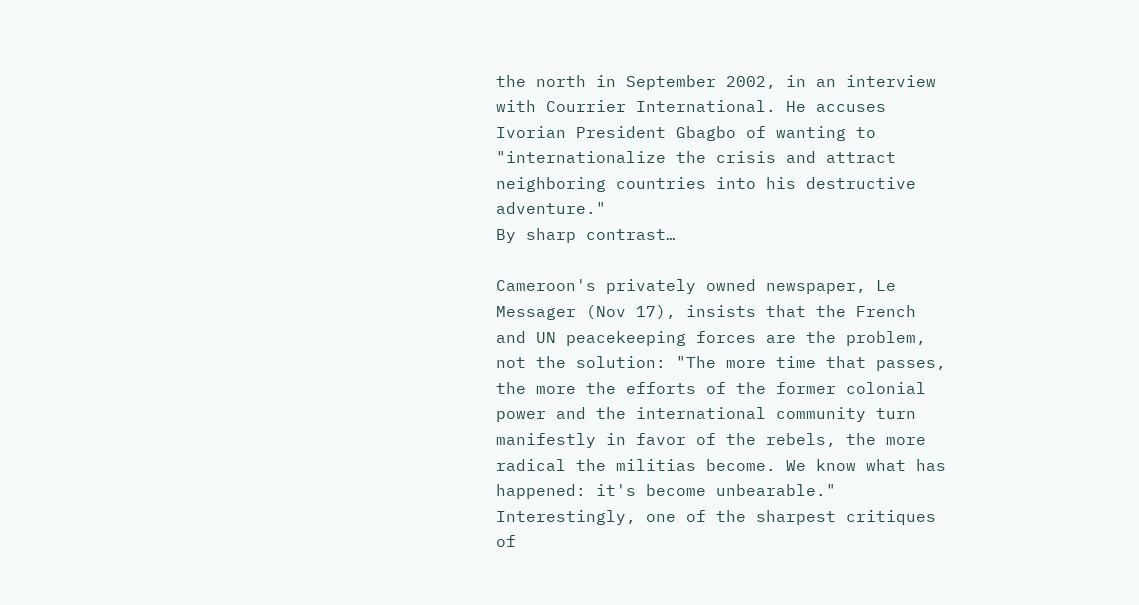the north in September 2002, in an interview with Courrier International. He accuses Ivorian President Gbagbo of wanting to "internationalize the crisis and attract neighboring countries into his destructive adventure."
By sharp contrast…

Cameroon's privately owned newspaper, Le Messager (Nov 17), insists that the French and UN peacekeeping forces are the problem, not the solution: "The more time that passes, the more the efforts of the former colonial power and the international community turn manifestly in favor of the rebels, the more radical the militias become. We know what has happened: it's become unbearable."
Interestingly, one of the sharpest critiques of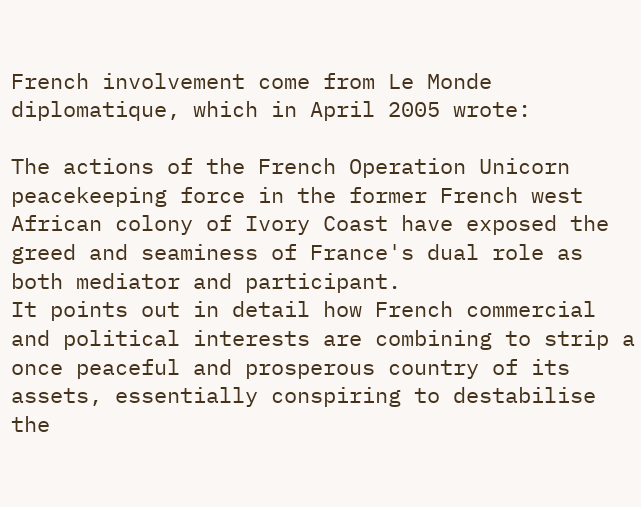French involvement come from Le Monde diplomatique, which in April 2005 wrote:

The actions of the French Operation Unicorn peacekeeping force in the former French west African colony of Ivory Coast have exposed the greed and seaminess of France's dual role as both mediator and participant.
It points out in detail how French commercial and political interests are combining to strip a once peaceful and prosperous country of its assets, essentially conspiring to destabilise the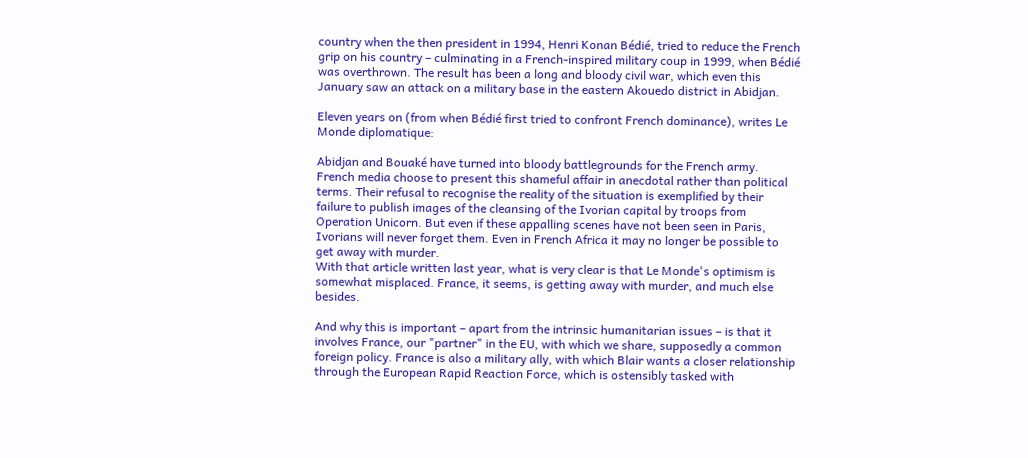country when the then president in 1994, Henri Konan Bédié, tried to reduce the French grip on his country – culminating in a French-inspired military coup in 1999, when Bédié was overthrown. The result has been a long and bloody civil war, which even this January saw an attack on a military base in the eastern Akouedo district in Abidjan.

Eleven years on (from when Bédié first tried to confront French dominance), writes Le Monde diplomatique:

Abidjan and Bouaké have turned into bloody battlegrounds for the French army. French media choose to present this shameful affair in anecdotal rather than political terms. Their refusal to recognise the reality of the situation is exemplified by their failure to publish images of the cleansing of the Ivorian capital by troops from Operation Unicorn. But even if these appalling scenes have not been seen in Paris, Ivorians will never forget them. Even in French Africa it may no longer be possible to get away with murder.
With that article written last year, what is very clear is that Le Monde's optimism is somewhat misplaced. France, it seems, is getting away with murder, and much else besides.

And why this is important – apart from the intrinsic humanitarian issues – is that it involves France, our "partner" in the EU, with which we share, supposedly a common foreign policy. France is also a military ally, with which Blair wants a closer relationship through the European Rapid Reaction Force, which is ostensibly tasked with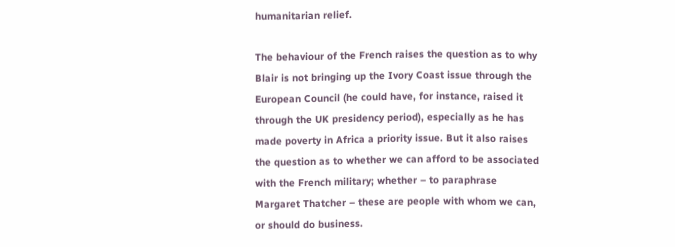humanitarian relief.

The behaviour of the French raises the question as to why Blair is not bringing up the Ivory Coast issue through the European Council (he could have, for instance, raised it through the UK presidency period), especially as he has made poverty in Africa a priority issue. But it also raises the question as to whether we can afford to be associated with the French military; whether – to paraphrase Margaret Thatcher – these are people with whom we can, or should do business.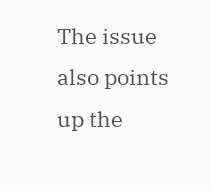The issue also points up the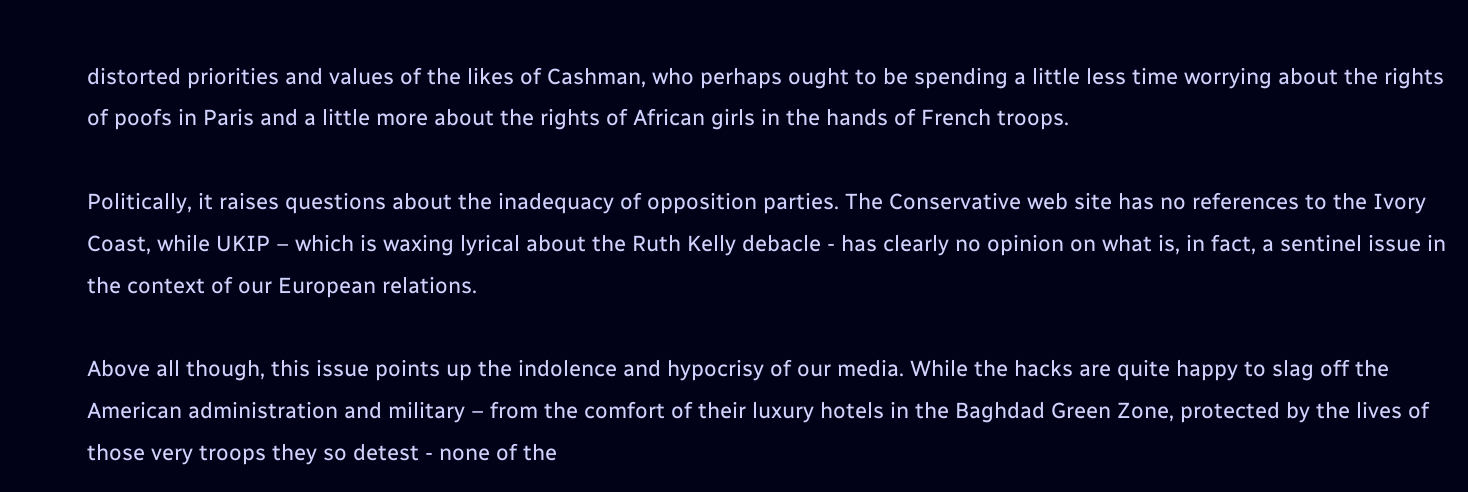distorted priorities and values of the likes of Cashman, who perhaps ought to be spending a little less time worrying about the rights of poofs in Paris and a little more about the rights of African girls in the hands of French troops.

Politically, it raises questions about the inadequacy of opposition parties. The Conservative web site has no references to the Ivory Coast, while UKIP – which is waxing lyrical about the Ruth Kelly debacle - has clearly no opinion on what is, in fact, a sentinel issue in the context of our European relations.

Above all though, this issue points up the indolence and hypocrisy of our media. While the hacks are quite happy to slag off the American administration and military – from the comfort of their luxury hotels in the Baghdad Green Zone, protected by the lives of those very troops they so detest - none of the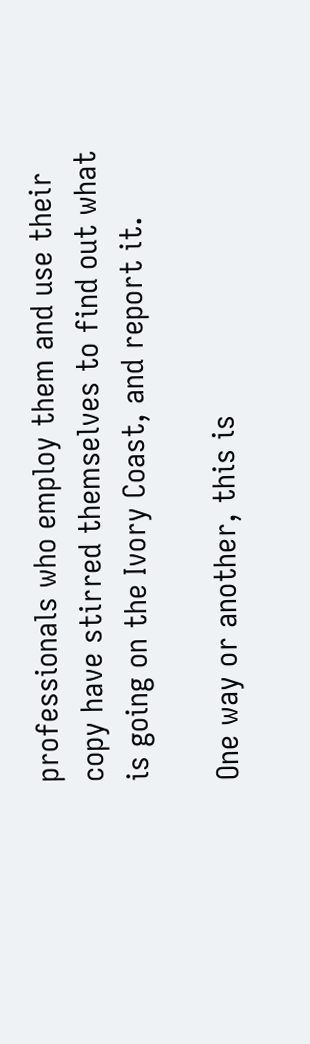professionals who employ them and use their copy have stirred themselves to find out what is going on the Ivory Coast, and report it.

One way or another, this is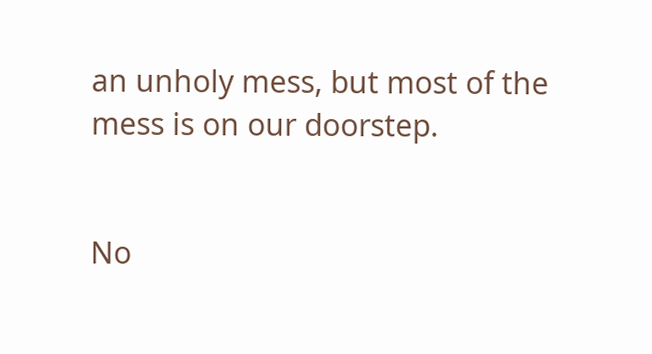an unholy mess, but most of the mess is on our doorstep.


No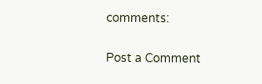comments:

Post a Comment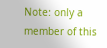Note: only a member of this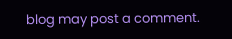blog may post a comment.